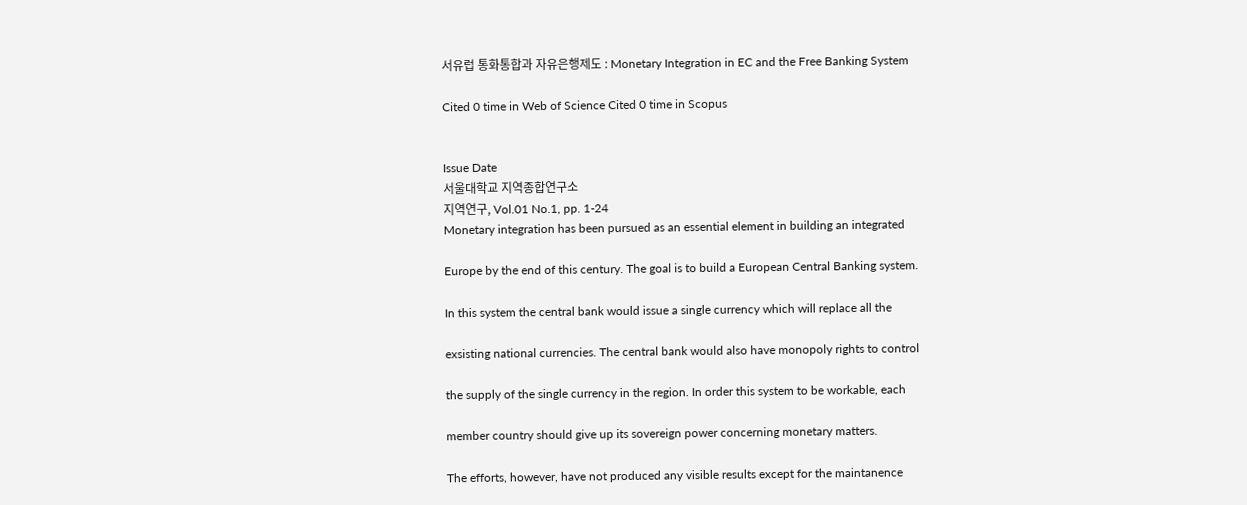서유럽 통화통합과 자유은행제도 : Monetary Integration in EC and the Free Banking System

Cited 0 time in Web of Science Cited 0 time in Scopus


Issue Date
서울대학교 지역종합연구소
지역연구, Vol.01 No.1, pp. 1-24
Monetary integration has been pursued as an essential element in building an integrated

Europe by the end of this century. The goal is to build a European Central Banking system.

In this system the central bank would issue a single currency which will replace all the

exsisting national currencies. The central bank would also have monopoly rights to control

the supply of the single currency in the region. In order this system to be workable, each

member country should give up its sovereign power concerning monetary matters.

The efforts, however, have not produced any visible results except for the maintanence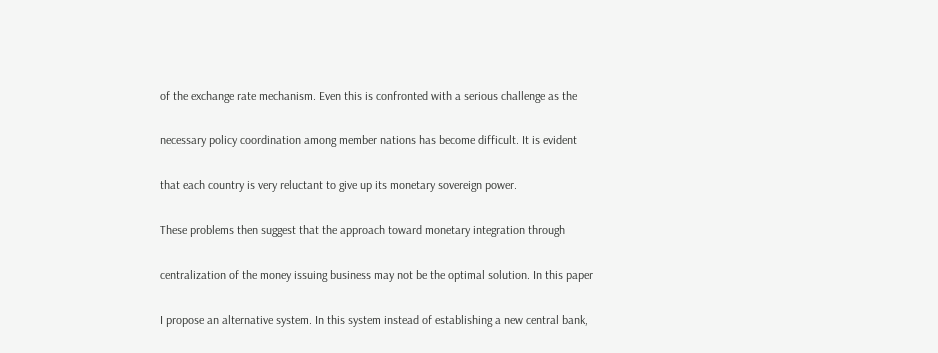of the exchange rate mechanism. Even this is confronted with a serious challenge as the

necessary policy coordination among member nations has become difficult. It is evident

that each country is very reluctant to give up its monetary sovereign power.

These problems then suggest that the approach toward monetary integration through

centralization of the money issuing business may not be the optimal solution. In this paper

I propose an alternative system. In this system instead of establishing a new central bank,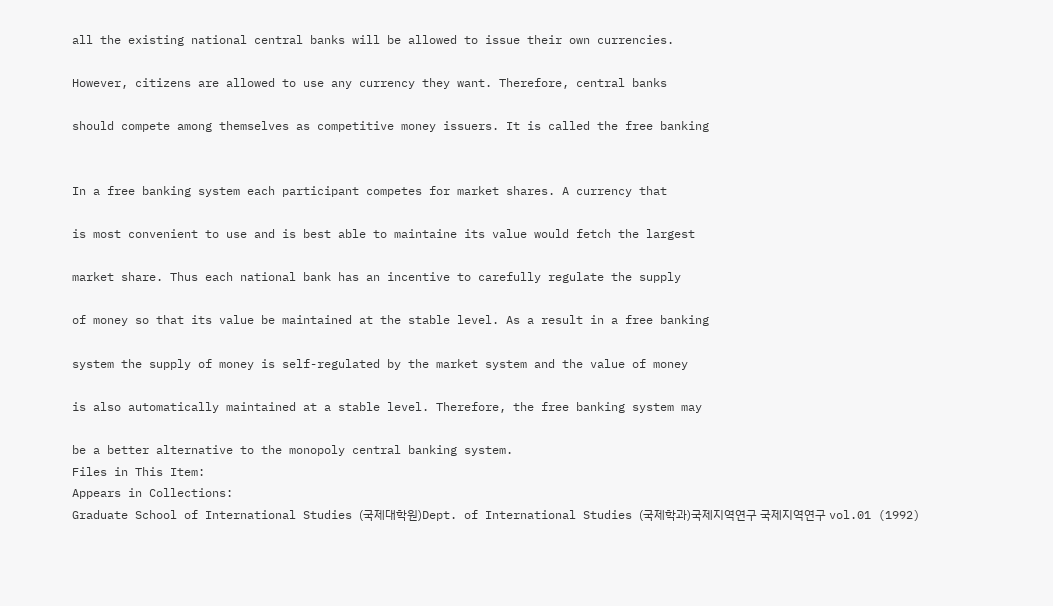all the existing national central banks will be allowed to issue their own currencies.

However, citizens are allowed to use any currency they want. Therefore, central banks

should compete among themselves as competitive money issuers. It is called the free banking


In a free banking system each participant competes for market shares. A currency that

is most convenient to use and is best able to maintaine its value would fetch the largest

market share. Thus each national bank has an incentive to carefully regulate the supply

of money so that its value be maintained at the stable level. As a result in a free banking

system the supply of money is self-regulated by the market system and the value of money

is also automatically maintained at a stable level. Therefore, the free banking system may

be a better alternative to the monopoly central banking system.
Files in This Item:
Appears in Collections:
Graduate School of International Studies (국제대학원)Dept. of International Studies (국제학과)국제지역연구 국제지역연구 vol.01 (1992)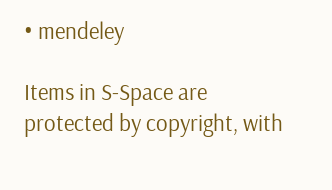• mendeley

Items in S-Space are protected by copyright, with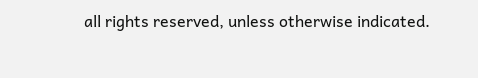all rights reserved, unless otherwise indicated.